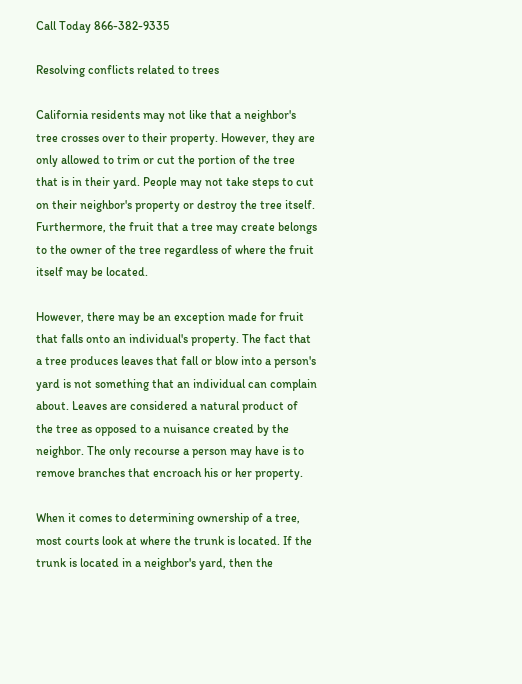Call Today 866-382-9335

Resolving conflicts related to trees

California residents may not like that a neighbor's tree crosses over to their property. However, they are only allowed to trim or cut the portion of the tree that is in their yard. People may not take steps to cut on their neighbor's property or destroy the tree itself. Furthermore, the fruit that a tree may create belongs to the owner of the tree regardless of where the fruit itself may be located.

However, there may be an exception made for fruit that falls onto an individual's property. The fact that a tree produces leaves that fall or blow into a person's yard is not something that an individual can complain about. Leaves are considered a natural product of the tree as opposed to a nuisance created by the neighbor. The only recourse a person may have is to remove branches that encroach his or her property.

When it comes to determining ownership of a tree, most courts look at where the trunk is located. If the trunk is located in a neighbor's yard, then the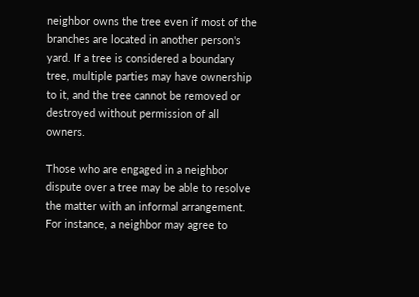neighbor owns the tree even if most of the branches are located in another person's yard. If a tree is considered a boundary tree, multiple parties may have ownership to it, and the tree cannot be removed or destroyed without permission of all owners.

Those who are engaged in a neighbor dispute over a tree may be able to resolve the matter with an informal arrangement. For instance, a neighbor may agree to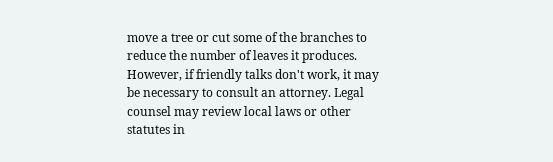move a tree or cut some of the branches to reduce the number of leaves it produces. However, if friendly talks don't work, it may be necessary to consult an attorney. Legal counsel may review local laws or other statutes in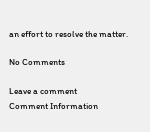an effort to resolve the matter.

No Comments

Leave a comment
Comment Information